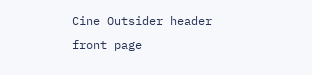Cine Outsider header
front page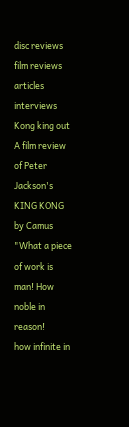disc reviews    film reviews    articles    interviews
Kong king out
A film review of Peter Jackson's KING KONG by Camus
"What a piece of work is man! How noble in reason!
how infinite in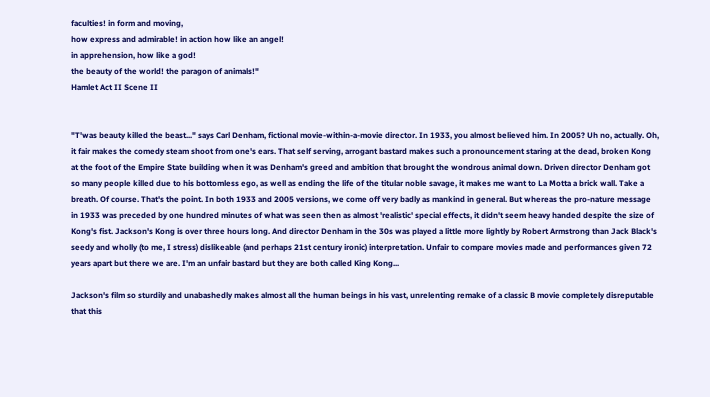faculties! in form and moving,
how express and admirable! in action how like an angel!
in apprehension, how like a god!
the beauty of the world! the paragon of animals!"
Hamlet Act II Scene II


"T'was beauty killed the beast..." says Carl Denham, fictional movie-within-a-movie director. In 1933, you almost believed him. In 2005? Uh no, actually. Oh, it fair makes the comedy steam shoot from one's ears. That self serving, arrogant bastard makes such a pronouncement staring at the dead, broken Kong at the foot of the Empire State building when it was Denham's greed and ambition that brought the wondrous animal down. Driven director Denham got so many people killed due to his bottomless ego, as well as ending the life of the titular noble savage, it makes me want to La Motta a brick wall. Take a breath. Of course. That's the point. In both 1933 and 2005 versions, we come off very badly as mankind in general. But whereas the pro-nature message in 1933 was preceded by one hundred minutes of what was seen then as almost 'realistic' special effects, it didn't seem heavy handed despite the size of Kong's fist. Jackson's Kong is over three hours long. And director Denham in the 30s was played a little more lightly by Robert Armstrong than Jack Black's seedy and wholly (to me, I stress) dislikeable (and perhaps 21st century ironic) interpretation. Unfair to compare movies made and performances given 72 years apart but there we are. I'm an unfair bastard but they are both called King Kong...

Jackson's film so sturdily and unabashedly makes almost all the human beings in his vast, unrelenting remake of a classic B movie completely disreputable that this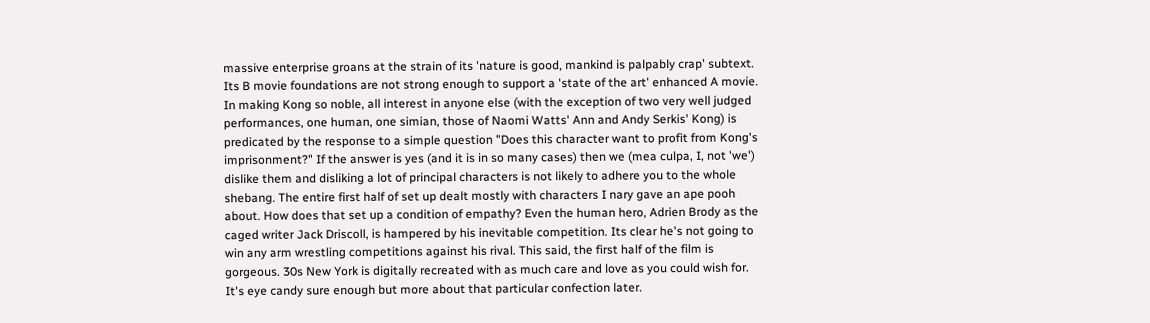massive enterprise groans at the strain of its 'nature is good, mankind is palpably crap' subtext. Its B movie foundations are not strong enough to support a 'state of the art' enhanced A movie. In making Kong so noble, all interest in anyone else (with the exception of two very well judged performances, one human, one simian, those of Naomi Watts' Ann and Andy Serkis' Kong) is predicated by the response to a simple question "Does this character want to profit from Kong's imprisonment?" If the answer is yes (and it is in so many cases) then we (mea culpa, I, not 'we') dislike them and disliking a lot of principal characters is not likely to adhere you to the whole shebang. The entire first half of set up dealt mostly with characters I nary gave an ape pooh about. How does that set up a condition of empathy? Even the human hero, Adrien Brody as the caged writer Jack Driscoll, is hampered by his inevitable competition. Its clear he's not going to win any arm wrestling competitions against his rival. This said, the first half of the film is gorgeous. 30s New York is digitally recreated with as much care and love as you could wish for. It's eye candy sure enough but more about that particular confection later.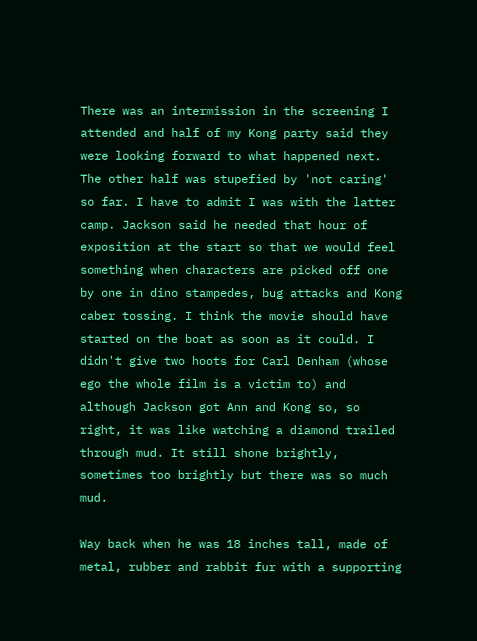There was an intermission in the screening I attended and half of my Kong party said they were looking forward to what happened next. The other half was stupefied by 'not caring' so far. I have to admit I was with the latter camp. Jackson said he needed that hour of exposition at the start so that we would feel something when characters are picked off one by one in dino stampedes, bug attacks and Kong caber tossing. I think the movie should have started on the boat as soon as it could. I didn't give two hoots for Carl Denham (whose ego the whole film is a victim to) and although Jackson got Ann and Kong so, so right, it was like watching a diamond trailed through mud. It still shone brightly, sometimes too brightly but there was so much mud.

Way back when he was 18 inches tall, made of metal, rubber and rabbit fur with a supporting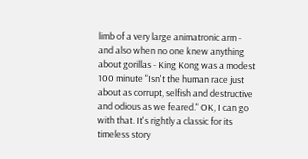limb of a very large animatronic arm - and also when no one knew anything about gorillas - King Kong was a modest 100 minute "Isn't the human race just about as corrupt, selfish and destructive and odious as we feared." OK, I can go with that. It's rightly a classic for its timeless story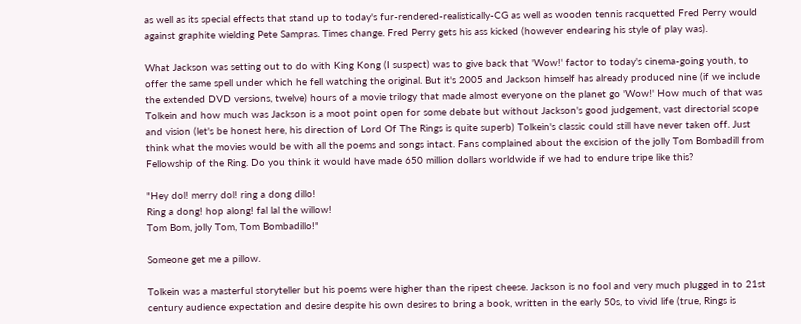as well as its special effects that stand up to today's fur-rendered-realistically-CG as well as wooden tennis racquetted Fred Perry would against graphite wielding Pete Sampras. Times change. Fred Perry gets his ass kicked (however endearing his style of play was).

What Jackson was setting out to do with King Kong (I suspect) was to give back that 'Wow!' factor to today's cinema-going youth, to offer the same spell under which he fell watching the original. But it's 2005 and Jackson himself has already produced nine (if we include the extended DVD versions, twelve) hours of a movie trilogy that made almost everyone on the planet go 'Wow!' How much of that was Tolkein and how much was Jackson is a moot point open for some debate but without Jackson's good judgement, vast directorial scope and vision (let's be honest here, his direction of Lord Of The Rings is quite superb) Tolkein's classic could still have never taken off. Just think what the movies would be with all the poems and songs intact. Fans complained about the excision of the jolly Tom Bombadill from Fellowship of the Ring. Do you think it would have made 650 million dollars worldwide if we had to endure tripe like this?

"Hey dol! merry dol! ring a dong dillo!
Ring a dong! hop along! fal lal the willow!
Tom Bom, jolly Tom, Tom Bombadillo!"

Someone get me a pillow.

Tolkein was a masterful storyteller but his poems were higher than the ripest cheese. Jackson is no fool and very much plugged in to 21st century audience expectation and desire despite his own desires to bring a book, written in the early 50s, to vivid life (true, Rings is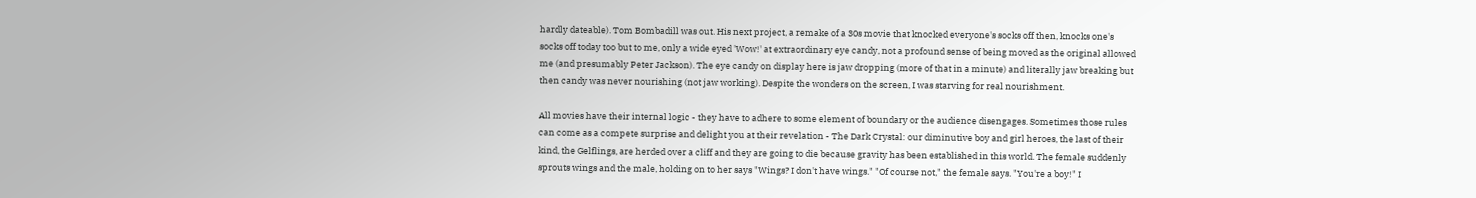hardly dateable). Tom Bombadill was out. His next project, a remake of a 30s movie that knocked everyone's socks off then, knocks one's socks off today too but to me, only a wide eyed 'Wow!' at extraordinary eye candy, not a profound sense of being moved as the original allowed me (and presumably Peter Jackson). The eye candy on display here is jaw dropping (more of that in a minute) and literally jaw breaking but then candy was never nourishing (not jaw working). Despite the wonders on the screen, I was starving for real nourishment.

All movies have their internal logic - they have to adhere to some element of boundary or the audience disengages. Sometimes those rules can come as a compete surprise and delight you at their revelation - The Dark Crystal: our diminutive boy and girl heroes, the last of their kind, the Gelflings, are herded over a cliff and they are going to die because gravity has been established in this world. The female suddenly sprouts wings and the male, holding on to her says "Wings? I don't have wings." "Of course not," the female says. "You're a boy!" I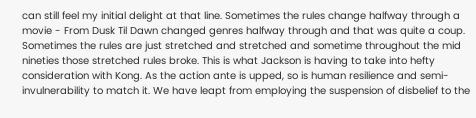can still feel my initial delight at that line. Sometimes the rules change halfway through a movie - From Dusk Til Dawn changed genres halfway through and that was quite a coup. Sometimes the rules are just stretched and stretched and sometime throughout the mid nineties those stretched rules broke. This is what Jackson is having to take into hefty consideration with Kong. As the action ante is upped, so is human resilience and semi-invulnerability to match it. We have leapt from employing the suspension of disbelief to the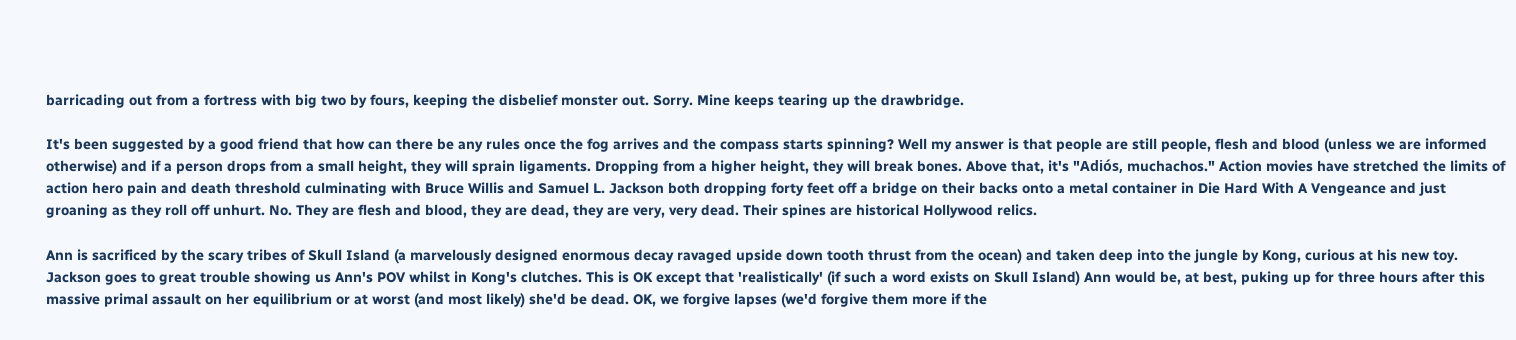barricading out from a fortress with big two by fours, keeping the disbelief monster out. Sorry. Mine keeps tearing up the drawbridge.

It's been suggested by a good friend that how can there be any rules once the fog arrives and the compass starts spinning? Well my answer is that people are still people, flesh and blood (unless we are informed otherwise) and if a person drops from a small height, they will sprain ligaments. Dropping from a higher height, they will break bones. Above that, it's "Adiós, muchachos." Action movies have stretched the limits of action hero pain and death threshold culminating with Bruce Willis and Samuel L. Jackson both dropping forty feet off a bridge on their backs onto a metal container in Die Hard With A Vengeance and just groaning as they roll off unhurt. No. They are flesh and blood, they are dead, they are very, very dead. Their spines are historical Hollywood relics.

Ann is sacrificed by the scary tribes of Skull Island (a marvelously designed enormous decay ravaged upside down tooth thrust from the ocean) and taken deep into the jungle by Kong, curious at his new toy. Jackson goes to great trouble showing us Ann's POV whilst in Kong's clutches. This is OK except that 'realistically' (if such a word exists on Skull Island) Ann would be, at best, puking up for three hours after this massive primal assault on her equilibrium or at worst (and most likely) she'd be dead. OK, we forgive lapses (we'd forgive them more if the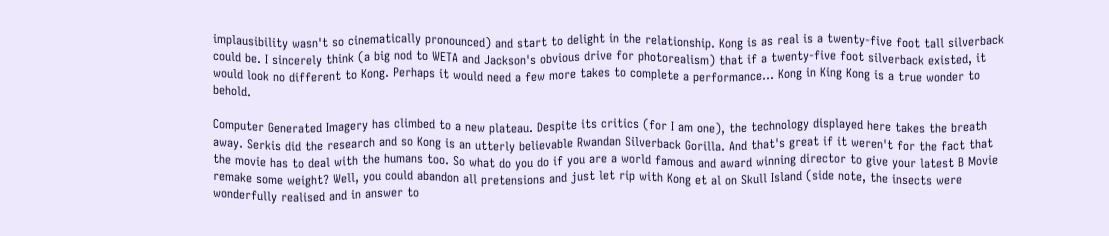implausibility wasn't so cinematically pronounced) and start to delight in the relationship. Kong is as real is a twenty-five foot tall silverback could be. I sincerely think (a big nod to WETA and Jackson's obvious drive for photorealism) that if a twenty-five foot silverback existed, it would look no different to Kong. Perhaps it would need a few more takes to complete a performance... Kong in King Kong is a true wonder to behold.

Computer Generated Imagery has climbed to a new plateau. Despite its critics (for I am one), the technology displayed here takes the breath away. Serkis did the research and so Kong is an utterly believable Rwandan Silverback Gorilla. And that's great if it weren't for the fact that the movie has to deal with the humans too. So what do you do if you are a world famous and award winning director to give your latest B Movie remake some weight? Well, you could abandon all pretensions and just let rip with Kong et al on Skull Island (side note, the insects were wonderfully realised and in answer to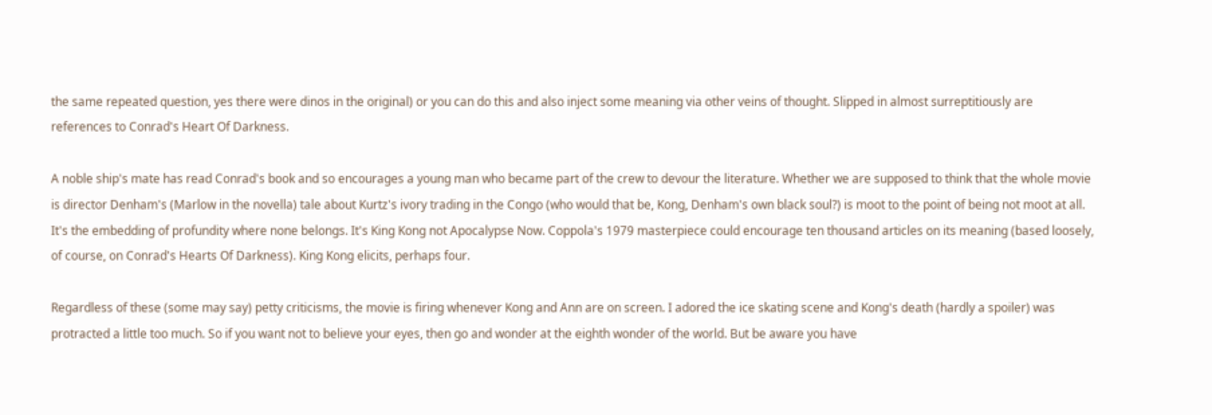the same repeated question, yes there were dinos in the original) or you can do this and also inject some meaning via other veins of thought. Slipped in almost surreptitiously are references to Conrad's Heart Of Darkness.

A noble ship's mate has read Conrad's book and so encourages a young man who became part of the crew to devour the literature. Whether we are supposed to think that the whole movie is director Denham's (Marlow in the novella) tale about Kurtz's ivory trading in the Congo (who would that be, Kong, Denham's own black soul?) is moot to the point of being not moot at all. It's the embedding of profundity where none belongs. It's King Kong not Apocalypse Now. Coppola's 1979 masterpiece could encourage ten thousand articles on its meaning (based loosely, of course, on Conrad's Hearts Of Darkness). King Kong elicits, perhaps four.

Regardless of these (some may say) petty criticisms, the movie is firing whenever Kong and Ann are on screen. I adored the ice skating scene and Kong's death (hardly a spoiler) was protracted a little too much. So if you want not to believe your eyes, then go and wonder at the eighth wonder of the world. But be aware you have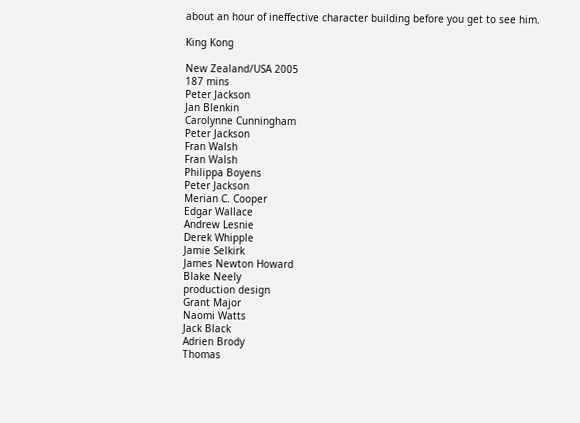about an hour of ineffective character building before you get to see him.

King Kong

New Zealand/USA 2005
187 mins
Peter Jackson
Jan Blenkin
Carolynne Cunningham
Peter Jackson
Fran Walsh
Fran Walsh
Philippa Boyens
Peter Jackson
Merian C. Cooper
Edgar Wallace
Andrew Lesnie
Derek Whipple
Jamie Selkirk
James Newton Howard
Blake Neely
production design
Grant Major
Naomi Watts
Jack Black
Adrien Brody
Thomas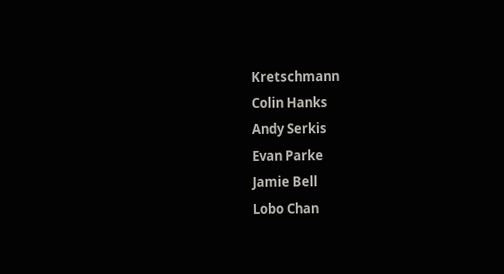Kretschmann
Colin Hanks
Andy Serkis
Evan Parke
Jamie Bell
Lobo Chan